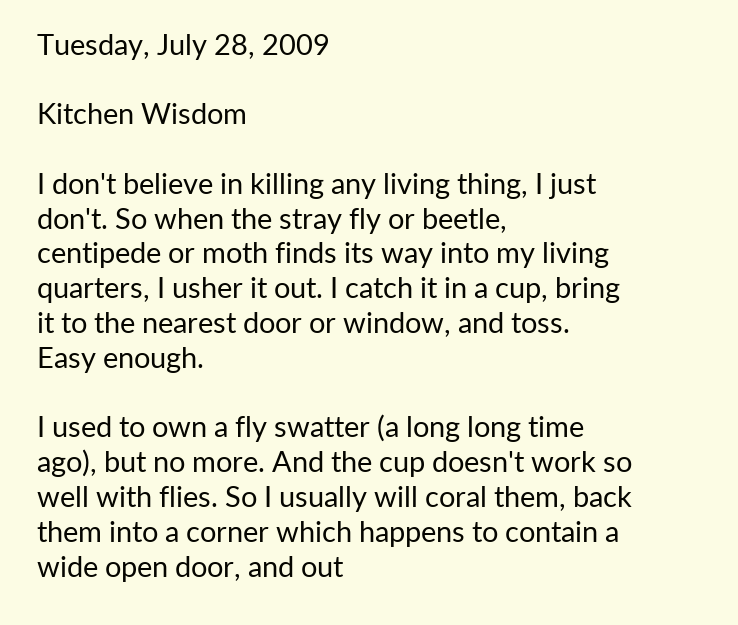Tuesday, July 28, 2009

Kitchen Wisdom

I don't believe in killing any living thing, I just don't. So when the stray fly or beetle, centipede or moth finds its way into my living quarters, I usher it out. I catch it in a cup, bring it to the nearest door or window, and toss. Easy enough.

I used to own a fly swatter (a long long time ago), but no more. And the cup doesn't work so well with flies. So I usually will coral them, back them into a corner which happens to contain a wide open door, and out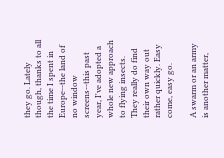they go. Lately though, thanks to all the time I spent in Europe--the land of no window screens--this past year, I've adopted a whole new approach to flying insects. They really do find their own way out rather quickly. Easy come, easy go.

A swarm or an army is another matter,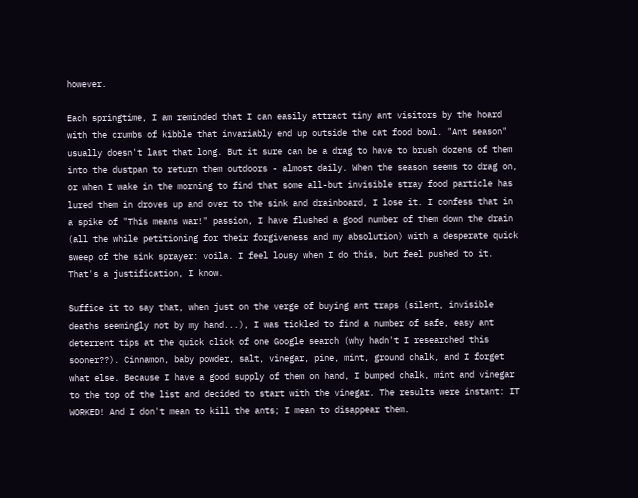however.

Each springtime, I am reminded that I can easily attract tiny ant visitors by the hoard with the crumbs of kibble that invariably end up outside the cat food bowl. "Ant season" usually doesn't last that long. But it sure can be a drag to have to brush dozens of them into the dustpan to return them outdoors - almost daily. When the season seems to drag on, or when I wake in the morning to find that some all-but invisible stray food particle has lured them in droves up and over to the sink and drainboard, I lose it. I confess that in a spike of "This means war!" passion, I have flushed a good number of them down the drain (all the while petitioning for their forgiveness and my absolution) with a desperate quick sweep of the sink sprayer: voila. I feel lousy when I do this, but feel pushed to it. That's a justification, I know.

Suffice it to say that, when just on the verge of buying ant traps (silent, invisible deaths seemingly not by my hand...), I was tickled to find a number of safe, easy ant deterrent tips at the quick click of one Google search (why hadn't I researched this sooner??). Cinnamon, baby powder, salt, vinegar, pine, mint, ground chalk, and I forget what else. Because I have a good supply of them on hand, I bumped chalk, mint and vinegar to the top of the list and decided to start with the vinegar. The results were instant: IT WORKED! And I don't mean to kill the ants; I mean to disappear them.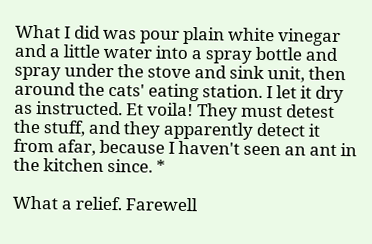What I did was pour plain white vinegar and a little water into a spray bottle and spray under the stove and sink unit, then around the cats' eating station. I let it dry as instructed. Et voila! They must detest the stuff, and they apparently detect it from afar, because I haven't seen an ant in the kitchen since. *

What a relief. Farewell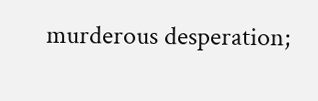murderous desperation;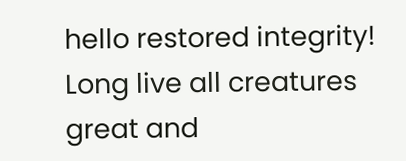hello restored integrity! Long live all creatures great and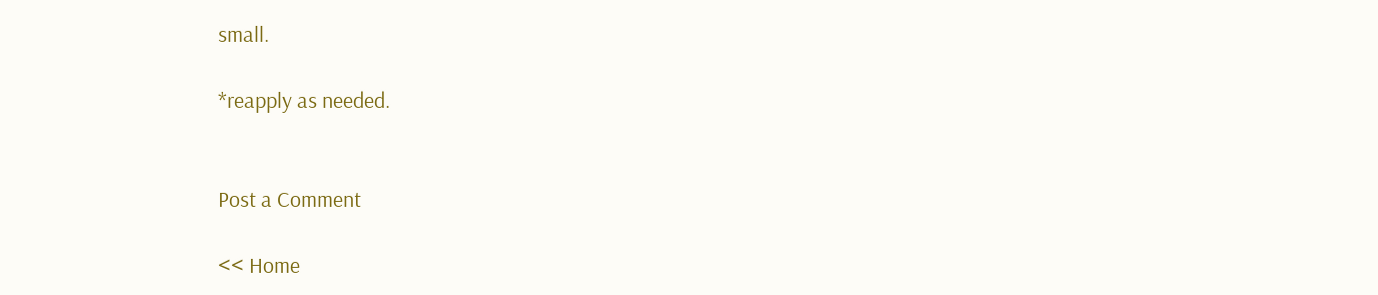small.

*reapply as needed.


Post a Comment

<< Home